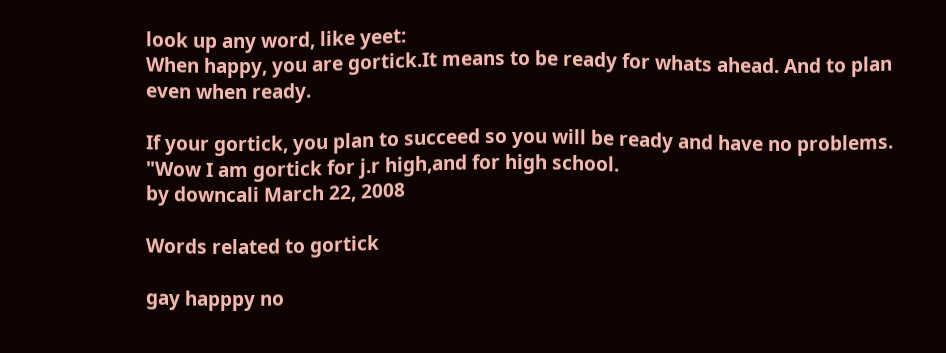look up any word, like yeet:
When happy, you are gortick.It means to be ready for whats ahead. And to plan even when ready.

If your gortick, you plan to succeed so you will be ready and have no problems.
"Wow I am gortick for j.r high,and for high school.
by downcali March 22, 2008

Words related to gortick

gay happpy no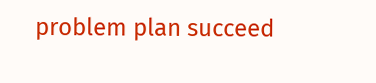problem plan succeed